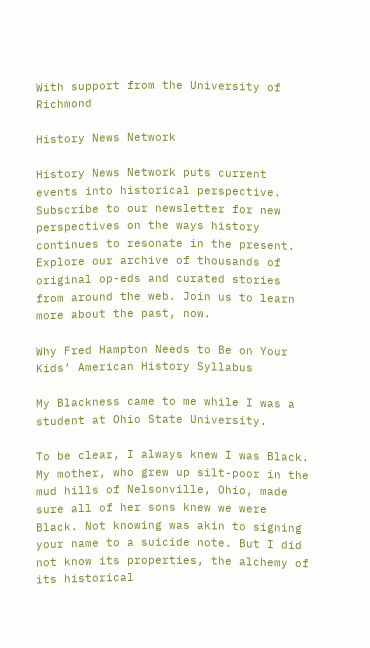With support from the University of Richmond

History News Network

History News Network puts current events into historical perspective. Subscribe to our newsletter for new perspectives on the ways history continues to resonate in the present. Explore our archive of thousands of original op-eds and curated stories from around the web. Join us to learn more about the past, now.

Why Fred Hampton Needs to Be on Your Kids’ American History Syllabus

My Blackness came to me while I was a student at Ohio State University.

To be clear, I always knew I was Black. My mother, who grew up silt-poor in the mud hills of Nelsonville, Ohio, made sure all of her sons knew we were Black. Not knowing was akin to signing your name to a suicide note. But I did not know its properties, the alchemy of its historical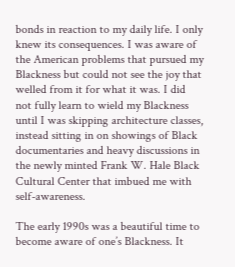bonds in reaction to my daily life. I only knew its consequences. I was aware of the American problems that pursued my Blackness but could not see the joy that welled from it for what it was. I did not fully learn to wield my Blackness until I was skipping architecture classes, instead sitting in on showings of Black documentaries and heavy discussions in the newly minted Frank W. Hale Black Cultural Center that imbued me with self-awareness.

The early 1990s was a beautiful time to become aware of one’s Blackness. It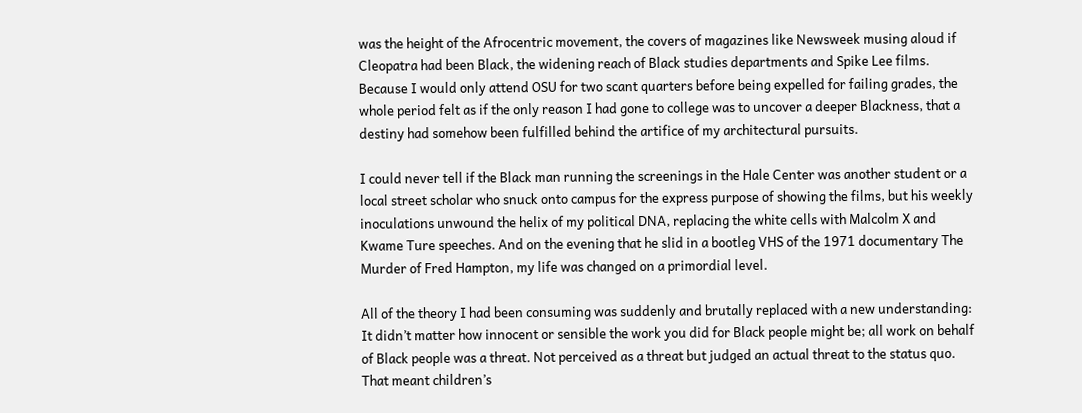was the height of the Afrocentric movement, the covers of magazines like Newsweek musing aloud if Cleopatra had been Black, the widening reach of Black studies departments and Spike Lee films. Because I would only attend OSU for two scant quarters before being expelled for failing grades, the whole period felt as if the only reason I had gone to college was to uncover a deeper Blackness, that a destiny had somehow been fulfilled behind the artifice of my architectural pursuits.

I could never tell if the Black man running the screenings in the Hale Center was another student or a local street scholar who snuck onto campus for the express purpose of showing the films, but his weekly inoculations unwound the helix of my political DNA, replacing the white cells with Malcolm X and Kwame Ture speeches. And on the evening that he slid in a bootleg VHS of the 1971 documentary The Murder of Fred Hampton, my life was changed on a primordial level.

All of the theory I had been consuming was suddenly and brutally replaced with a new understanding: It didn’t matter how innocent or sensible the work you did for Black people might be; all work on behalf of Black people was a threat. Not perceived as a threat but judged an actual threat to the status quo. That meant children’s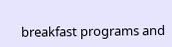breakfast programs and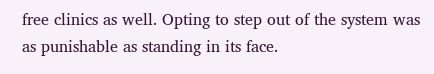free clinics as well. Opting to step out of the system was as punishable as standing in its face.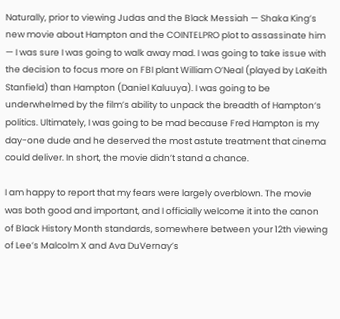Naturally, prior to viewing Judas and the Black Messiah — Shaka King’s new movie about Hampton and the COINTELPRO plot to assassinate him — I was sure I was going to walk away mad. I was going to take issue with the decision to focus more on FBI plant William O’Neal (played by LaKeith Stanfield) than Hampton (Daniel Kaluuya). I was going to be underwhelmed by the film’s ability to unpack the breadth of Hampton‘s politics. Ultimately, I was going to be mad because Fred Hampton is my day-one dude and he deserved the most astute treatment that cinema could deliver. In short, the movie didn’t stand a chance.

I am happy to report that my fears were largely overblown. The movie was both good and important, and I officially welcome it into the canon of Black History Month standards, somewhere between your 12th viewing of Lee’s Malcolm X and Ava DuVernay’s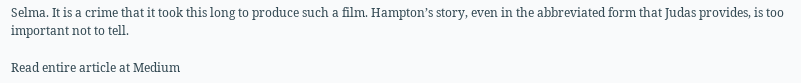Selma. It is a crime that it took this long to produce such a film. Hampton’s story, even in the abbreviated form that Judas provides, is too important not to tell.

Read entire article at Medium